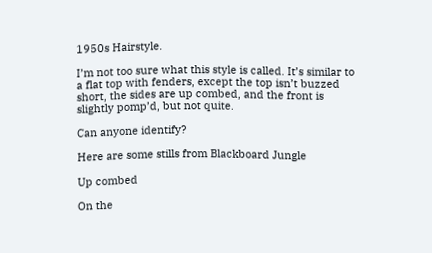1950s Hairstyle.

I’m not too sure what this style is called. It’s similar to a flat top with fenders, except the top isn’t buzzed short, the sides are up combed, and the front is slightly pomp’d, but not quite.

Can anyone identify?

Here are some stills from Blackboard Jungle

Up combed

On the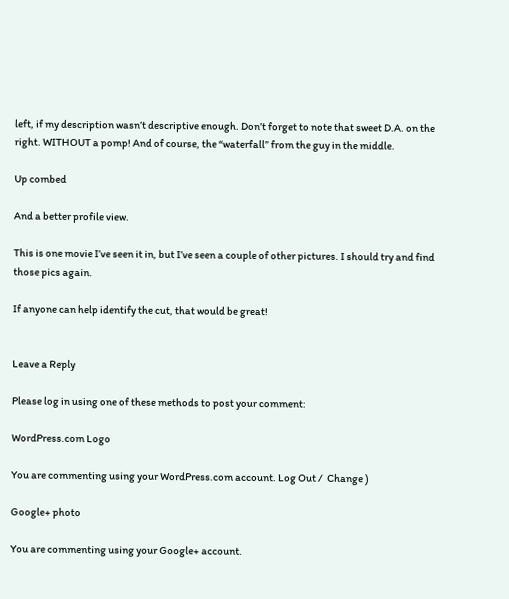left, if my description wasn’t descriptive enough. Don’t forget to note that sweet D.A. on the right. WITHOUT a pomp! And of course, the “waterfall” from the guy in the middle.

Up combed

And a better profile view.

This is one movie I’ve seen it in, but I’ve seen a couple of other pictures. I should try and find those pics again.

If anyone can help identify the cut, that would be great!


Leave a Reply

Please log in using one of these methods to post your comment:

WordPress.com Logo

You are commenting using your WordPress.com account. Log Out /  Change )

Google+ photo

You are commenting using your Google+ account.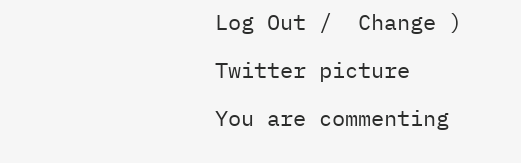Log Out /  Change )

Twitter picture

You are commenting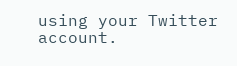using your Twitter account.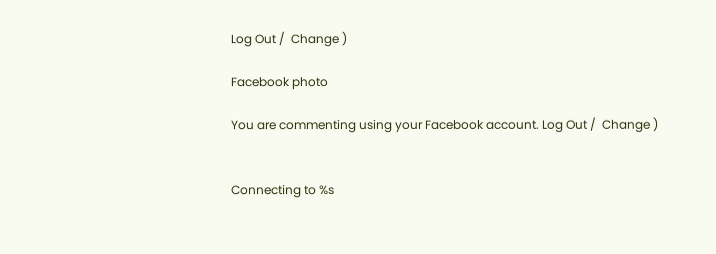Log Out /  Change )

Facebook photo

You are commenting using your Facebook account. Log Out /  Change )


Connecting to %s